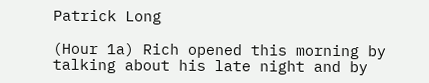Patrick Long

(Hour 1a) Rich opened this morning by talking about his late night and by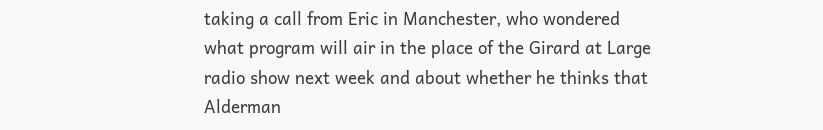taking a call from Eric in Manchester, who wondered what program will air in the place of the Girard at Large radio show next week and about whether he thinks that Alderman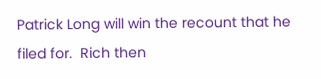Patrick Long will win the recount that he filed for.  Rich then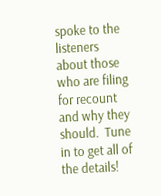spoke to the listeners about those who are filing for recount and why they should.  Tune in to get all of the details!